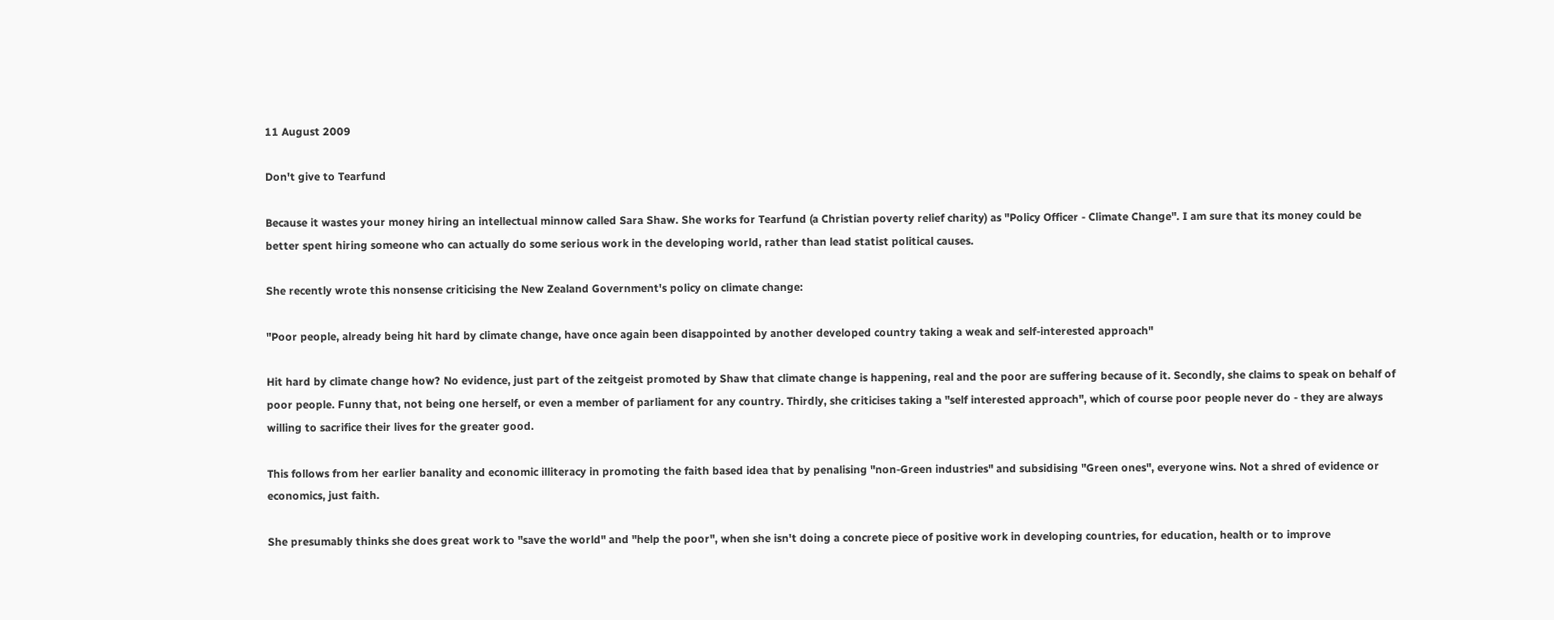11 August 2009

Don't give to Tearfund

Because it wastes your money hiring an intellectual minnow called Sara Shaw. She works for Tearfund (a Christian poverty relief charity) as "Policy Officer - Climate Change". I am sure that its money could be better spent hiring someone who can actually do some serious work in the developing world, rather than lead statist political causes.

She recently wrote this nonsense criticising the New Zealand Government's policy on climate change:

"Poor people, already being hit hard by climate change, have once again been disappointed by another developed country taking a weak and self-interested approach"

Hit hard by climate change how? No evidence, just part of the zeitgeist promoted by Shaw that climate change is happening, real and the poor are suffering because of it. Secondly, she claims to speak on behalf of poor people. Funny that, not being one herself, or even a member of parliament for any country. Thirdly, she criticises taking a "self interested approach", which of course poor people never do - they are always willing to sacrifice their lives for the greater good.

This follows from her earlier banality and economic illiteracy in promoting the faith based idea that by penalising "non-Green industries" and subsidising "Green ones", everyone wins. Not a shred of evidence or economics, just faith.

She presumably thinks she does great work to "save the world" and "help the poor", when she isn't doing a concrete piece of positive work in developing countries, for education, health or to improve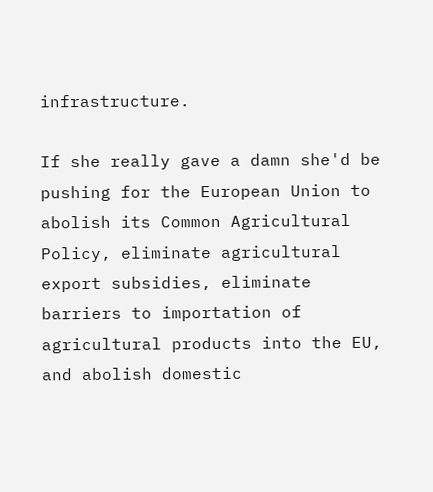infrastructure.

If she really gave a damn she'd be pushing for the European Union to abolish its Common Agricultural Policy, eliminate agricultural export subsidies, eliminate barriers to importation of agricultural products into the EU, and abolish domestic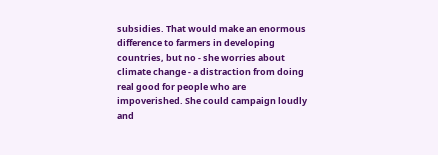subsidies. That would make an enormous difference to farmers in developing countries, but no - she worries about climate change - a distraction from doing real good for people who are impoverished. She could campaign loudly and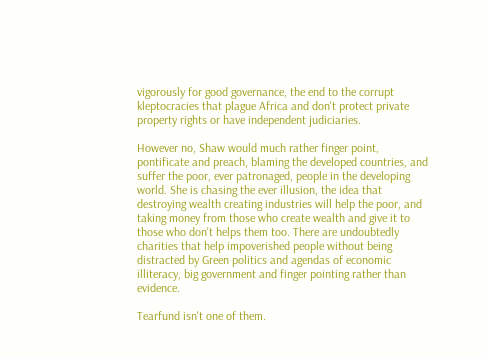vigorously for good governance, the end to the corrupt kleptocracies that plague Africa and don't protect private property rights or have independent judiciaries.

However no, Shaw would much rather finger point, pontificate and preach, blaming the developed countries, and suffer the poor, ever patronaged, people in the developing world. She is chasing the ever illusion, the idea that destroying wealth creating industries will help the poor, and taking money from those who create wealth and give it to those who don't helps them too. There are undoubtedly charities that help impoverished people without being distracted by Green politics and agendas of economic illiteracy, big government and finger pointing rather than evidence.

Tearfund isn't one of them.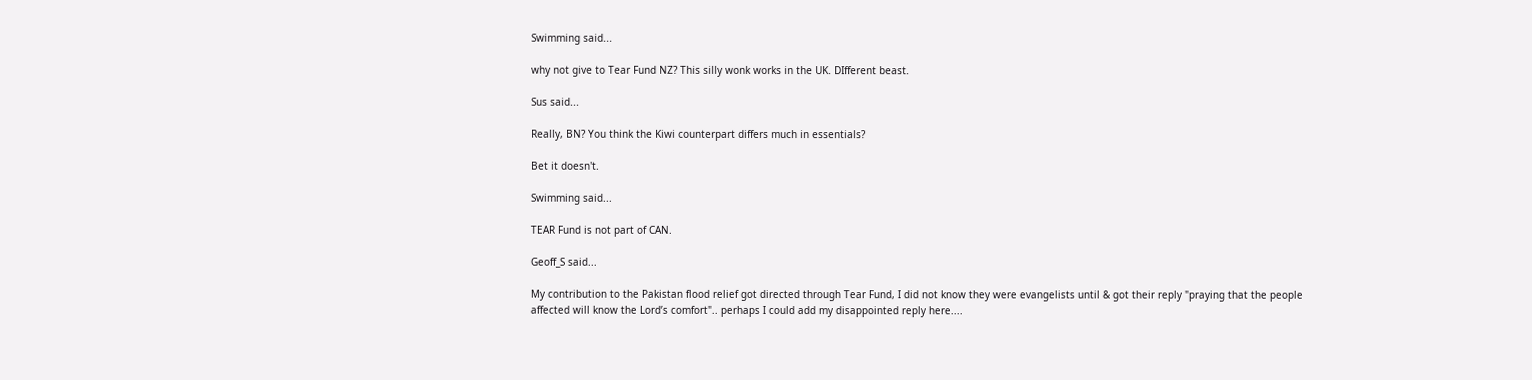Swimming said...

why not give to Tear Fund NZ? This silly wonk works in the UK. DIfferent beast.

Sus said...

Really, BN? You think the Kiwi counterpart differs much in essentials?

Bet it doesn't.

Swimming said...

TEAR Fund is not part of CAN.

Geoff_S said...

My contribution to the Pakistan flood relief got directed through Tear Fund, I did not know they were evangelists until & got their reply "praying that the people affected will know the Lord’s comfort".. perhaps I could add my disappointed reply here....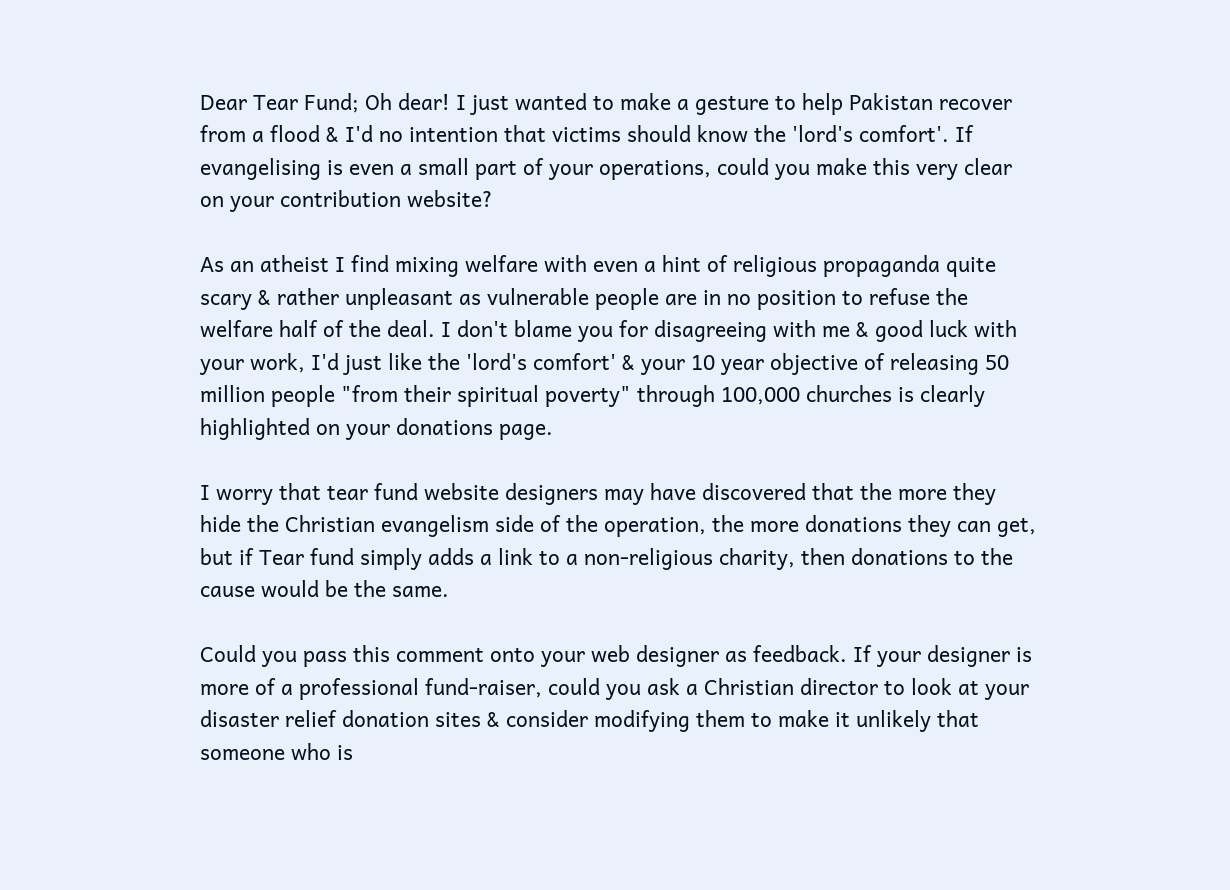Dear Tear Fund; Oh dear! I just wanted to make a gesture to help Pakistan recover from a flood & I'd no intention that victims should know the 'lord's comfort'. If evangelising is even a small part of your operations, could you make this very clear on your contribution website?

As an atheist I find mixing welfare with even a hint of religious propaganda quite scary & rather unpleasant as vulnerable people are in no position to refuse the welfare half of the deal. I don't blame you for disagreeing with me & good luck with your work, I'd just like the 'lord's comfort' & your 10 year objective of releasing 50 million people "from their spiritual poverty" through 100,000 churches is clearly highlighted on your donations page.

I worry that tear fund website designers may have discovered that the more they hide the Christian evangelism side of the operation, the more donations they can get, but if Tear fund simply adds a link to a non-religious charity, then donations to the cause would be the same.

Could you pass this comment onto your web designer as feedback. If your designer is more of a professional fund-raiser, could you ask a Christian director to look at your disaster relief donation sites & consider modifying them to make it unlikely that someone who is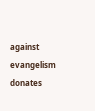against evangelism donates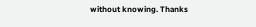without knowing. Thanks